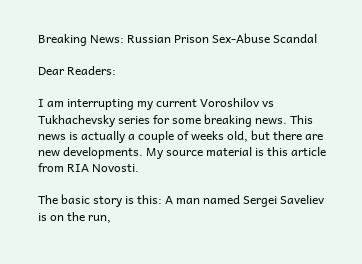Breaking News: Russian Prison Sex-Abuse Scandal

Dear Readers:

I am interrupting my current Voroshilov vs Tukhachevsky series for some breaking news. This news is actually a couple of weeks old, but there are new developments. My source material is this article from RIA Novosti.

The basic story is this: A man named Sergei Saveliev is on the run,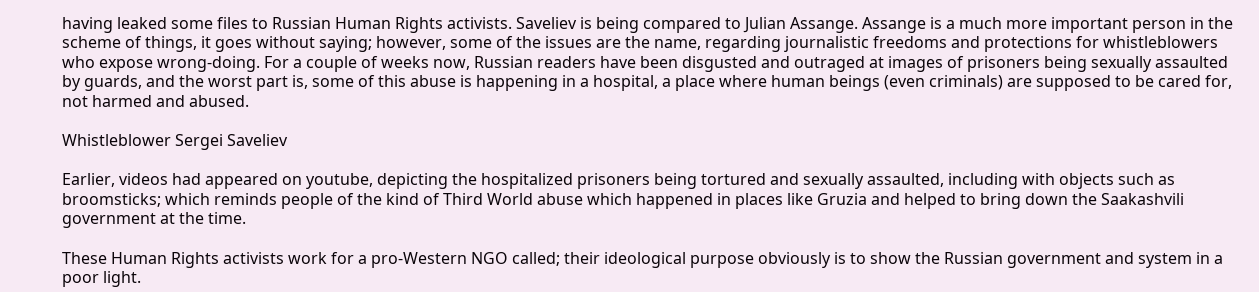having leaked some files to Russian Human Rights activists. Saveliev is being compared to Julian Assange. Assange is a much more important person in the scheme of things, it goes without saying; however, some of the issues are the name, regarding journalistic freedoms and protections for whistleblowers who expose wrong-doing. For a couple of weeks now, Russian readers have been disgusted and outraged at images of prisoners being sexually assaulted by guards, and the worst part is, some of this abuse is happening in a hospital, a place where human beings (even criminals) are supposed to be cared for, not harmed and abused.

Whistleblower Sergei Saveliev

Earlier, videos had appeared on youtube, depicting the hospitalized prisoners being tortured and sexually assaulted, including with objects such as broomsticks; which reminds people of the kind of Third World abuse which happened in places like Gruzia and helped to bring down the Saakashvili government at the time.

These Human Rights activists work for a pro-Western NGO called; their ideological purpose obviously is to show the Russian government and system in a poor light.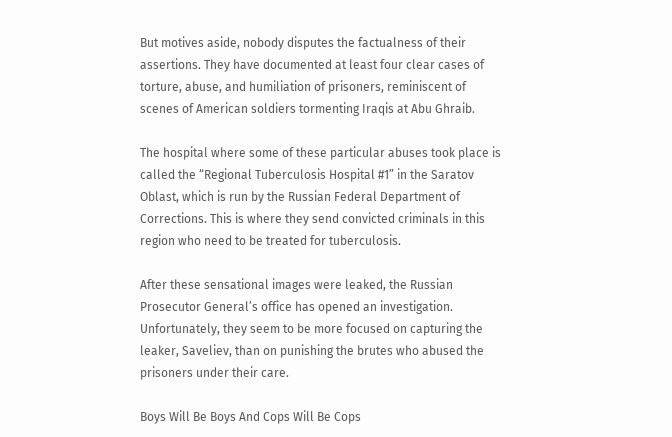But motives aside, nobody disputes the factualness of their assertions. They have documented at least four clear cases of torture, abuse, and humiliation of prisoners, reminiscent of scenes of American soldiers tormenting Iraqis at Abu Ghraib.

The hospital where some of these particular abuses took place is called the “Regional Tuberculosis Hospital #1” in the Saratov Oblast, which is run by the Russian Federal Department of Corrections. This is where they send convicted criminals in this region who need to be treated for tuberculosis.

After these sensational images were leaked, the Russian Prosecutor General’s office has opened an investigation. Unfortunately, they seem to be more focused on capturing the leaker, Saveliev, than on punishing the brutes who abused the prisoners under their care.

Boys Will Be Boys And Cops Will Be Cops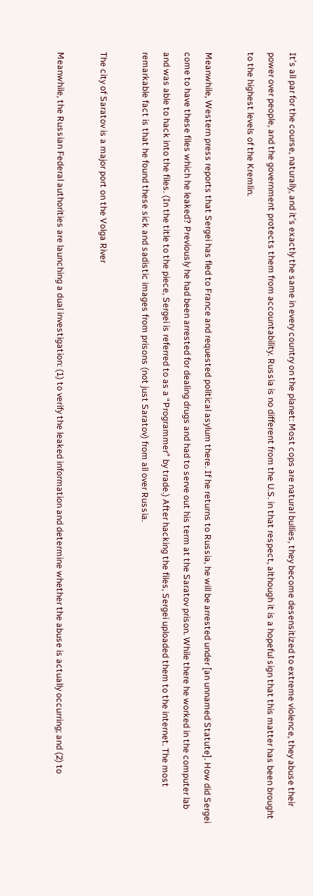It’s all par for the course, naturally, and it’s exactly the same in every country on the planet: Most cops are natural bullies, they become desensitized to extreme violence, they abuse their power over people, and the government protects them from accountability. Russia is no different from the U.S. in that respect, although it is a hopeful sign that this matter has been brought to the highest levels of the Kremlin.

Meanwhile, Western press reports that Sergei has fled to France and requested political asylum there. If he returns to Russia, he will be arrested under [an unnamed Statute]. How did Sergei come to have these files which he leaked? Previously he had been arrested for dealing drugs and had to serve out his term at the Saratov prison. While there he worked in the computer lab and was able to hack into the files. (In the title to the piece, Sergei is referred to as a “Programmer” by trade.) After hacking the files, Sergei uploaded them to the internet. The most remarkable fact is that he found these sick and sadistic images from prisons (not just Saratov) from all over Russia.

The city of Saratov is a major port on the Volga River

Meanwhile, the Russian Federal authorities are launching a dual investigation: (1) to verify the leaked information and determine whether the abuse is actually occurring; and (2) to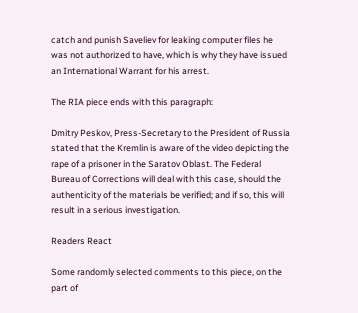catch and punish Saveliev for leaking computer files he was not authorized to have, which is why they have issued an International Warrant for his arrest.

The RIA piece ends with this paragraph:

Dmitry Peskov, Press-Secretary to the President of Russia stated that the Kremlin is aware of the video depicting the rape of a prisoner in the Saratov Oblast. The Federal Bureau of Corrections will deal with this case, should the authenticity of the materials be verified; and if so, this will result in a serious investigation.

Readers React

Some randomly selected comments to this piece, on the part of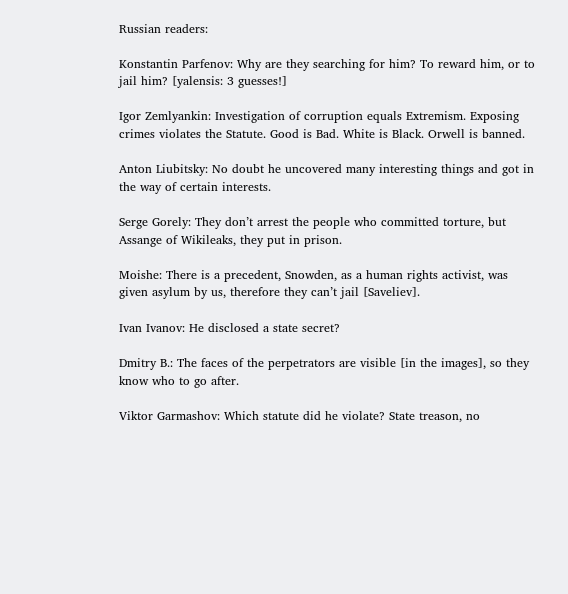Russian readers:

Konstantin Parfenov: Why are they searching for him? To reward him, or to jail him? [yalensis: 3 guesses!]

Igor Zemlyankin: Investigation of corruption equals Extremism. Exposing crimes violates the Statute. Good is Bad. White is Black. Orwell is banned.

Anton Liubitsky: No doubt he uncovered many interesting things and got in the way of certain interests.

Serge Gorely: They don’t arrest the people who committed torture, but Assange of Wikileaks, they put in prison.

Moishe: There is a precedent, Snowden, as a human rights activist, was given asylum by us, therefore they can’t jail [Saveliev].

Ivan Ivanov: He disclosed a state secret?

Dmitry B.: The faces of the perpetrators are visible [in the images], so they know who to go after.

Viktor Garmashov: Which statute did he violate? State treason, no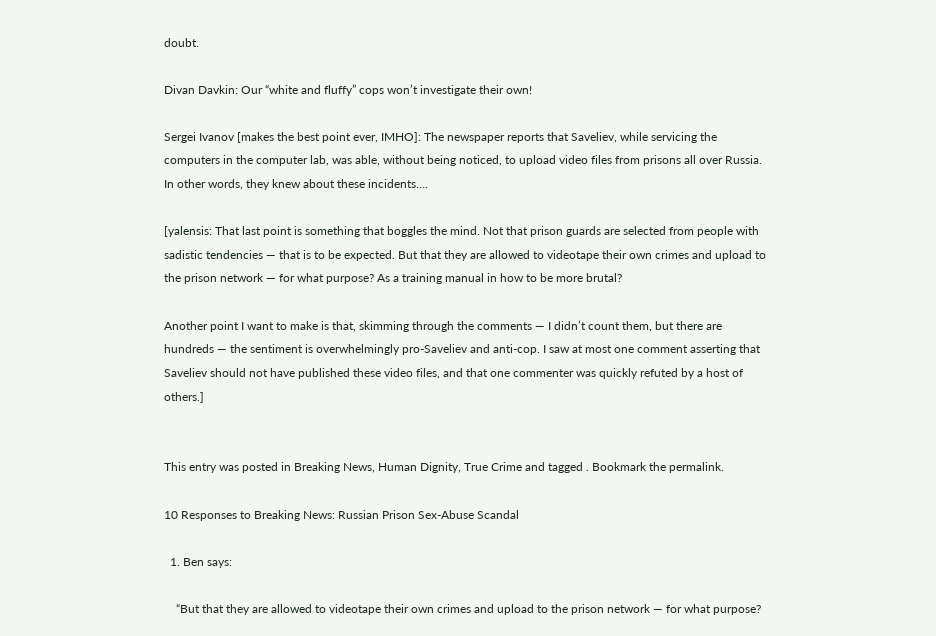doubt.

Divan Davkin: Our “white and fluffy” cops won’t investigate their own!

Sergei Ivanov [makes the best point ever, IMHO]: The newspaper reports that Saveliev, while servicing the computers in the computer lab, was able, without being noticed, to upload video files from prisons all over Russia. In other words, they knew about these incidents….

[yalensis: That last point is something that boggles the mind. Not that prison guards are selected from people with sadistic tendencies — that is to be expected. But that they are allowed to videotape their own crimes and upload to the prison network — for what purpose? As a training manual in how to be more brutal?

Another point I want to make is that, skimming through the comments — I didn’t count them, but there are hundreds — the sentiment is overwhelmingly pro-Saveliev and anti-cop. I saw at most one comment asserting that Saveliev should not have published these video files, and that one commenter was quickly refuted by a host of others.]


This entry was posted in Breaking News, Human Dignity, True Crime and tagged . Bookmark the permalink.

10 Responses to Breaking News: Russian Prison Sex-Abuse Scandal

  1. Ben says:

    “But that they are allowed to videotape their own crimes and upload to the prison network — for what purpose?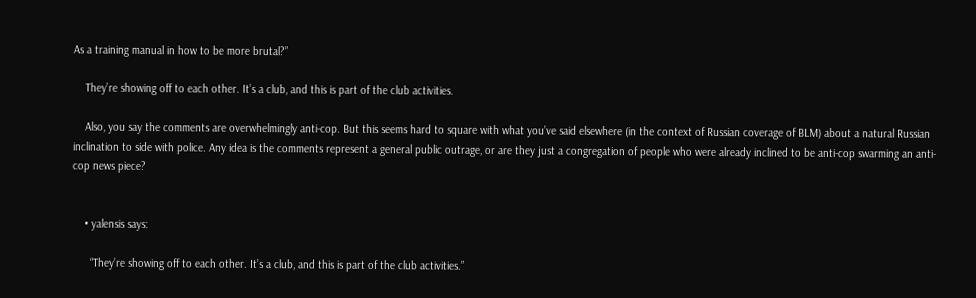As a training manual in how to be more brutal?”

    They’re showing off to each other. It’s a club, and this is part of the club activities.

    Also, you say the comments are overwhelmingly anti-cop. But this seems hard to square with what you’ve said elsewhere (in the context of Russian coverage of BLM) about a natural Russian inclination to side with police. Any idea is the comments represent a general public outrage, or are they just a congregation of people who were already inclined to be anti-cop swarming an anti-cop news piece?


    • yalensis says:

      “They’re showing off to each other. It’s a club, and this is part of the club activities.”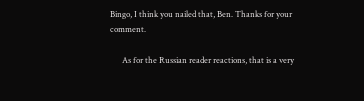Bingo, I think you nailed that, Ben. Thanks for your comment.

      As for the Russian reader reactions, that is a very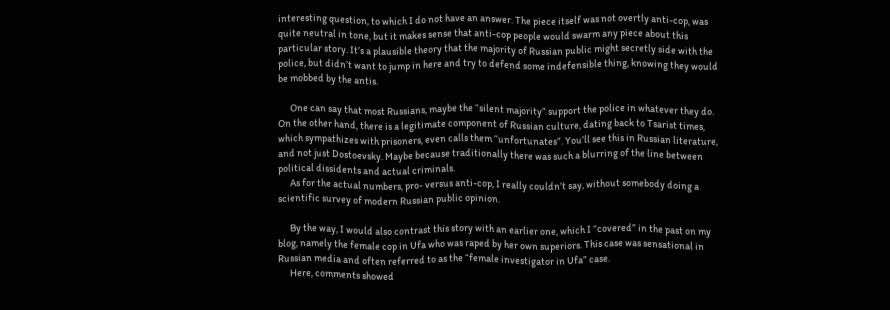interesting question, to which I do not have an answer. The piece itself was not overtly anti-cop, was quite neutral in tone, but it makes sense that anti-cop people would swarm any piece about this particular story. It’s a plausible theory that the majority of Russian public might secretly side with the police, but didn’t want to jump in here and try to defend some indefensible thing, knowing they would be mobbed by the antis.

      One can say that most Russians, maybe the “silent majority” support the police in whatever they do. On the other hand, there is a legitimate component of Russian culture, dating back to Tsarist times, which sympathizes with prisoners, even calls them “unfortunates”. You’ll see this in Russian literature, and not just Dostoevsky. Maybe because traditionally there was such a blurring of the line between political dissidents and actual criminals.
      As for the actual numbers, pro- versus anti-cop, I really couldn’t say, without somebody doing a scientific survey of modern Russian public opinion.

      By the way, I would also contrast this story with an earlier one, which I “covered” in the past on my blog, namely the female cop in Ufa who was raped by her own superiors. This case was sensational in Russian media and often referred to as the “female investigator in Ufa” case.
      Here, comments showed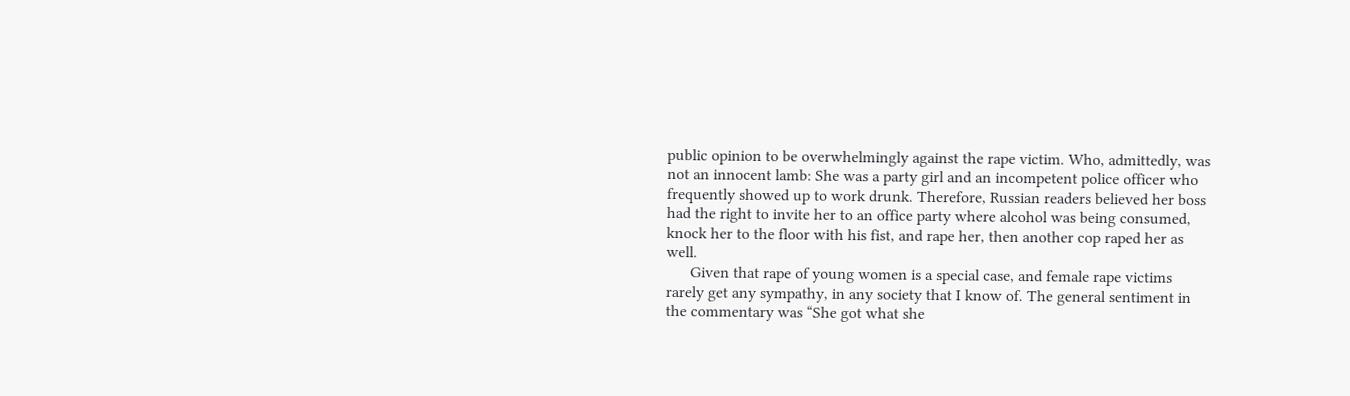public opinion to be overwhelmingly against the rape victim. Who, admittedly, was not an innocent lamb: She was a party girl and an incompetent police officer who frequently showed up to work drunk. Therefore, Russian readers believed her boss had the right to invite her to an office party where alcohol was being consumed, knock her to the floor with his fist, and rape her, then another cop raped her as well.
      Given that rape of young women is a special case, and female rape victims rarely get any sympathy, in any society that I know of. The general sentiment in the commentary was “She got what she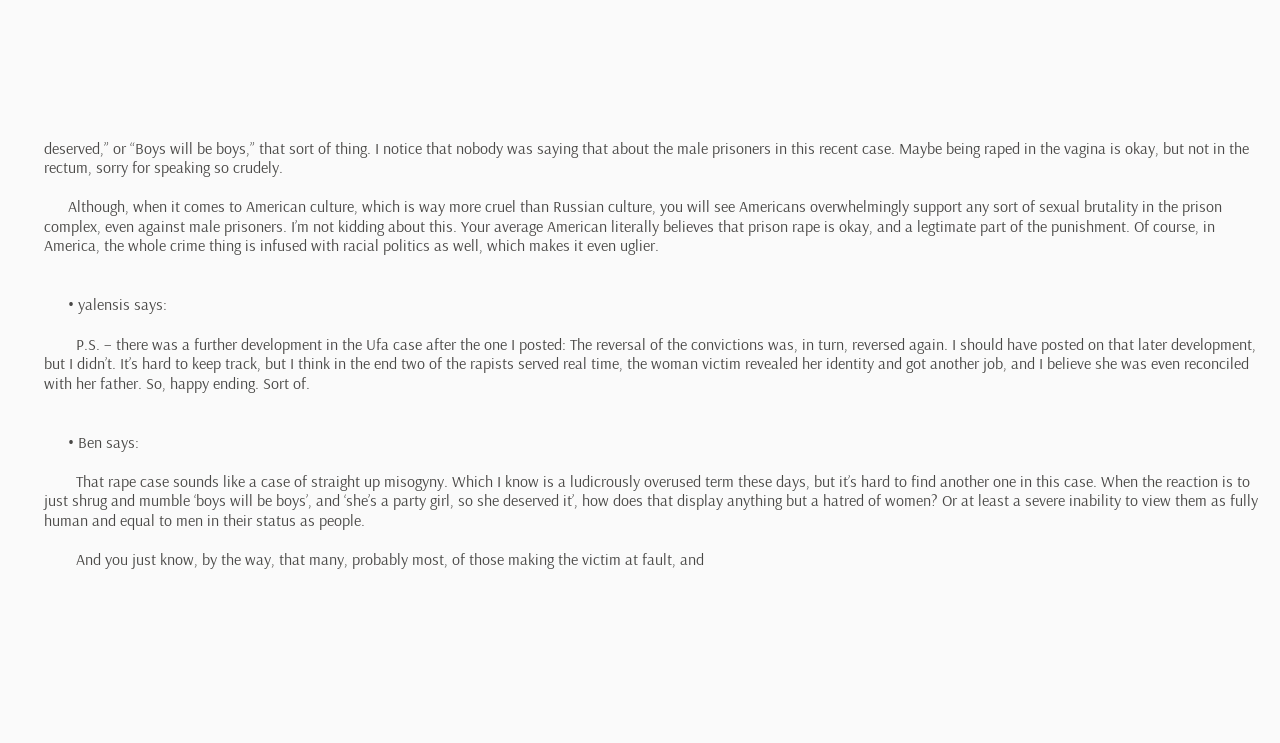deserved,” or “Boys will be boys,” that sort of thing. I notice that nobody was saying that about the male prisoners in this recent case. Maybe being raped in the vagina is okay, but not in the rectum, sorry for speaking so crudely.

      Although, when it comes to American culture, which is way more cruel than Russian culture, you will see Americans overwhelmingly support any sort of sexual brutality in the prison complex, even against male prisoners. I’m not kidding about this. Your average American literally believes that prison rape is okay, and a legtimate part of the punishment. Of course, in America, the whole crime thing is infused with racial politics as well, which makes it even uglier.


      • yalensis says:

        P.S. – there was a further development in the Ufa case after the one I posted: The reversal of the convictions was, in turn, reversed again. I should have posted on that later development, but I didn’t. It’s hard to keep track, but I think in the end two of the rapists served real time, the woman victim revealed her identity and got another job, and I believe she was even reconciled with her father. So, happy ending. Sort of.


      • Ben says:

        That rape case sounds like a case of straight up misogyny. Which I know is a ludicrously overused term these days, but it’s hard to find another one in this case. When the reaction is to just shrug and mumble ‘boys will be boys’, and ‘she’s a party girl, so she deserved it’, how does that display anything but a hatred of women? Or at least a severe inability to view them as fully human and equal to men in their status as people.

        And you just know, by the way, that many, probably most, of those making the victim at fault, and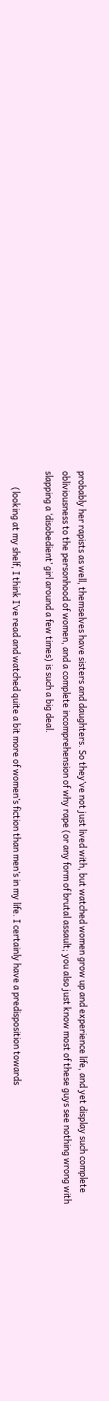probably her rapists as well, themselves have sisters and daughters. So they’ve not just lived with, but watched women grow up and experience life, and yet display such complete obliviousness to the personhood of women, and a complete incomprehension of why rape (or any form of brutal assault; you also just know most of these guys see nothing wrong with slapping a ‘disobedient’ girl around a few times) is such a big deal.

        (looking at my shelf, I think I’ve read and watched quite a bit more of women’s fiction than men’s in my life. I certainly have a predisposition towards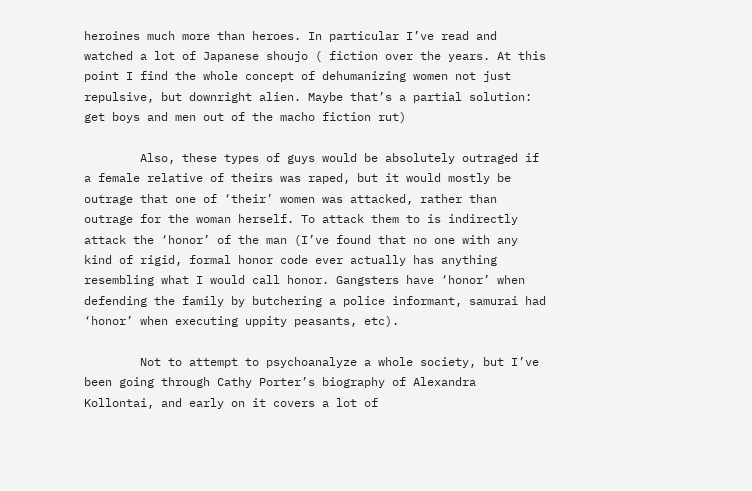heroines much more than heroes. In particular I’ve read and watched a lot of Japanese shoujo ( fiction over the years. At this point I find the whole concept of dehumanizing women not just repulsive, but downright alien. Maybe that’s a partial solution: get boys and men out of the macho fiction rut)

        Also, these types of guys would be absolutely outraged if a female relative of theirs was raped, but it would mostly be outrage that one of ‘their’ women was attacked, rather than outrage for the woman herself. To attack them to is indirectly attack the ‘honor’ of the man (I’ve found that no one with any kind of rigid, formal honor code ever actually has anything resembling what I would call honor. Gangsters have ‘honor’ when defending the family by butchering a police informant, samurai had ‘honor’ when executing uppity peasants, etc).

        Not to attempt to psychoanalyze a whole society, but I’ve been going through Cathy Porter’s biography of Alexandra Kollontai, and early on it covers a lot of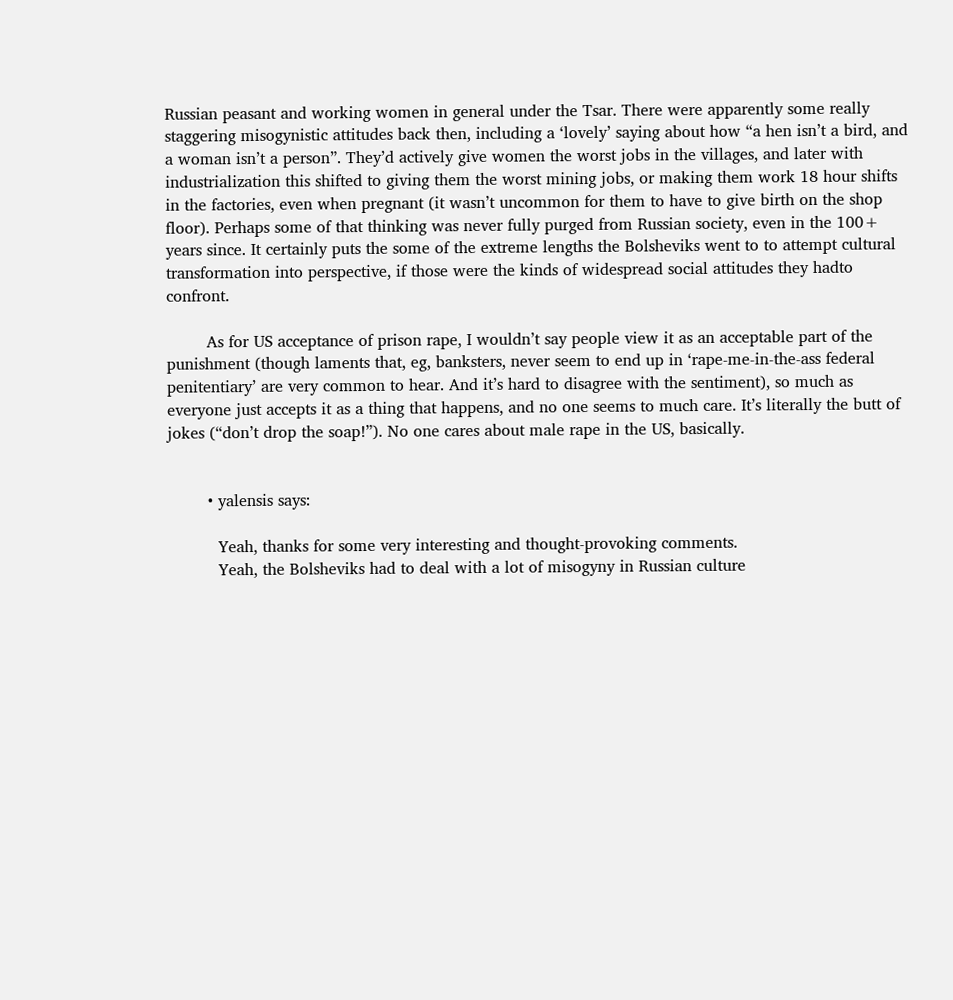Russian peasant and working women in general under the Tsar. There were apparently some really staggering misogynistic attitudes back then, including a ‘lovely’ saying about how “a hen isn’t a bird, and a woman isn’t a person”. They’d actively give women the worst jobs in the villages, and later with industrialization this shifted to giving them the worst mining jobs, or making them work 18 hour shifts in the factories, even when pregnant (it wasn’t uncommon for them to have to give birth on the shop floor). Perhaps some of that thinking was never fully purged from Russian society, even in the 100+ years since. It certainly puts the some of the extreme lengths the Bolsheviks went to to attempt cultural transformation into perspective, if those were the kinds of widespread social attitudes they hadto confront.

        As for US acceptance of prison rape, I wouldn’t say people view it as an acceptable part of the punishment (though laments that, eg, banksters, never seem to end up in ‘rape-me-in-the-ass federal penitentiary’ are very common to hear. And it’s hard to disagree with the sentiment), so much as everyone just accepts it as a thing that happens, and no one seems to much care. It’s literally the butt of jokes (“don’t drop the soap!”). No one cares about male rape in the US, basically.


        • yalensis says:

          Yeah, thanks for some very interesting and thought-provoking comments.
          Yeah, the Bolsheviks had to deal with a lot of misogyny in Russian culture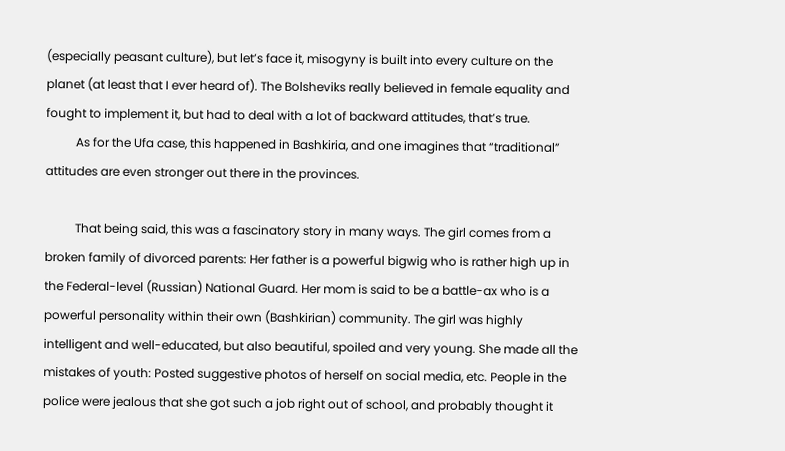(especially peasant culture), but let’s face it, misogyny is built into every culture on the planet (at least that I ever heard of). The Bolsheviks really believed in female equality and fought to implement it, but had to deal with a lot of backward attitudes, that’s true.
          As for the Ufa case, this happened in Bashkiria, and one imagines that “traditional” attitudes are even stronger out there in the provinces.

          That being said, this was a fascinatory story in many ways. The girl comes from a broken family of divorced parents: Her father is a powerful bigwig who is rather high up in the Federal-level (Russian) National Guard. Her mom is said to be a battle-ax who is a powerful personality within their own (Bashkirian) community. The girl was highly intelligent and well-educated, but also beautiful, spoiled and very young. She made all the mistakes of youth: Posted suggestive photos of herself on social media, etc. People in the police were jealous that she got such a job right out of school, and probably thought it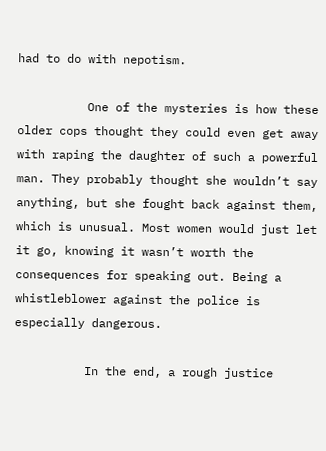had to do with nepotism.

          One of the mysteries is how these older cops thought they could even get away with raping the daughter of such a powerful man. They probably thought she wouldn’t say anything, but she fought back against them, which is unusual. Most women would just let it go, knowing it wasn’t worth the consequences for speaking out. Being a whistleblower against the police is especially dangerous.

          In the end, a rough justice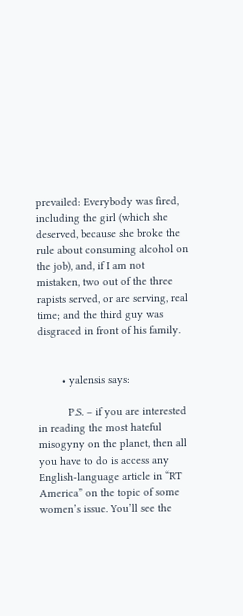prevailed: Everybody was fired, including the girl (which she deserved, because she broke the rule about consuming alcohol on the job), and, if I am not mistaken, two out of the three rapists served, or are serving, real time; and the third guy was disgraced in front of his family.


        • yalensis says:

          P.S. – if you are interested in reading the most hateful misogyny on the planet, then all you have to do is access any English-language article in “RT America” on the topic of some women’s issue. You’ll see the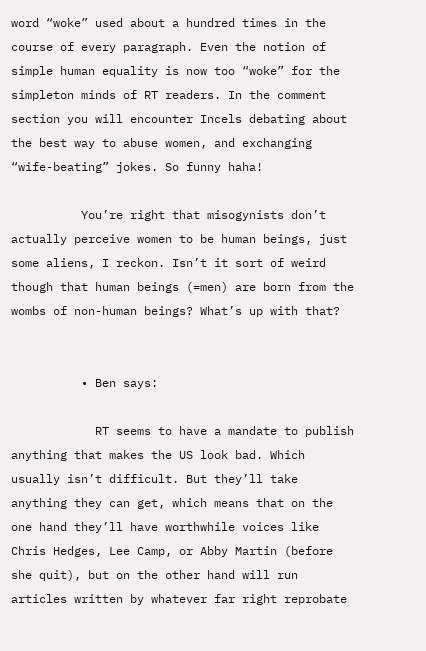word “woke” used about a hundred times in the course of every paragraph. Even the notion of simple human equality is now too “woke” for the simpleton minds of RT readers. In the comment section you will encounter Incels debating about the best way to abuse women, and exchanging “wife-beating” jokes. So funny haha!

          You’re right that misogynists don’t actually perceive women to be human beings, just some aliens, I reckon. Isn’t it sort of weird though that human beings (=men) are born from the wombs of non-human beings? What’s up with that?


          • Ben says:

            RT seems to have a mandate to publish anything that makes the US look bad. Which usually isn’t difficult. But they’ll take anything they can get, which means that on the one hand they’ll have worthwhile voices like Chris Hedges, Lee Camp, or Abby Martin (before she quit), but on the other hand will run articles written by whatever far right reprobate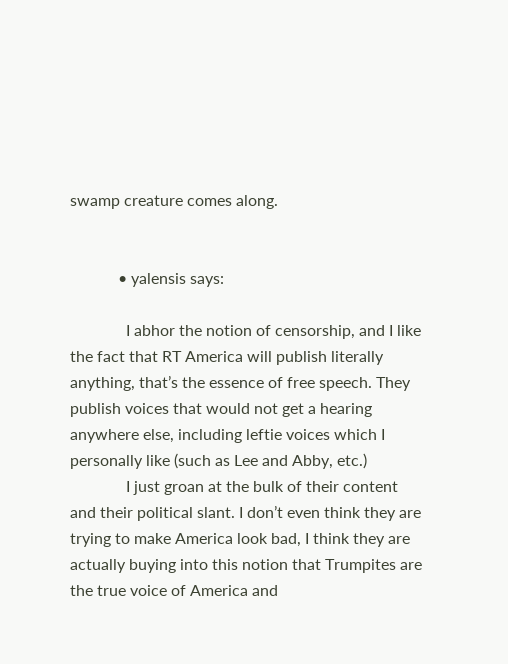swamp creature comes along.


            • yalensis says:

              I abhor the notion of censorship, and I like the fact that RT America will publish literally anything, that’s the essence of free speech. They publish voices that would not get a hearing anywhere else, including leftie voices which I personally like (such as Lee and Abby, etc.)
              I just groan at the bulk of their content and their political slant. I don’t even think they are trying to make America look bad, I think they are actually buying into this notion that Trumpites are the true voice of America and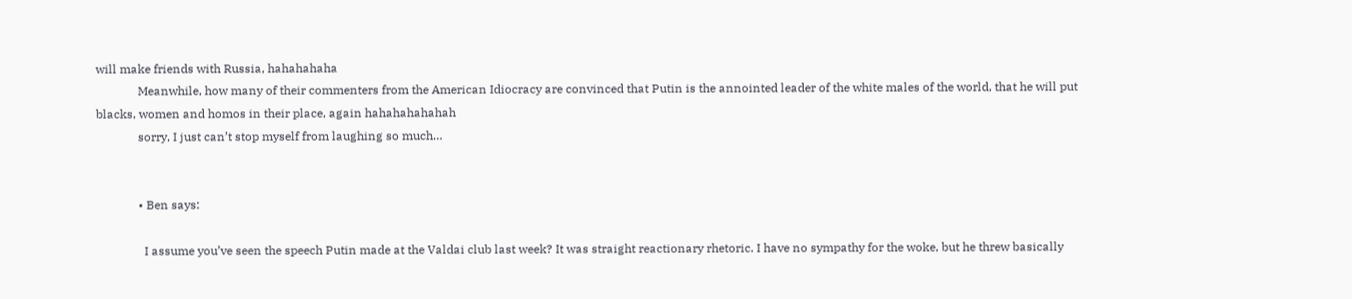will make friends with Russia, hahahahaha
              Meanwhile, how many of their commenters from the American Idiocracy are convinced that Putin is the annointed leader of the white males of the world, that he will put blacks, women and homos in their place, again hahahahahahah
              sorry, I just can’t stop myself from laughing so much…


              • Ben says:

                I assume you’ve seen the speech Putin made at the Valdai club last week? It was straight reactionary rhetoric. I have no sympathy for the woke, but he threw basically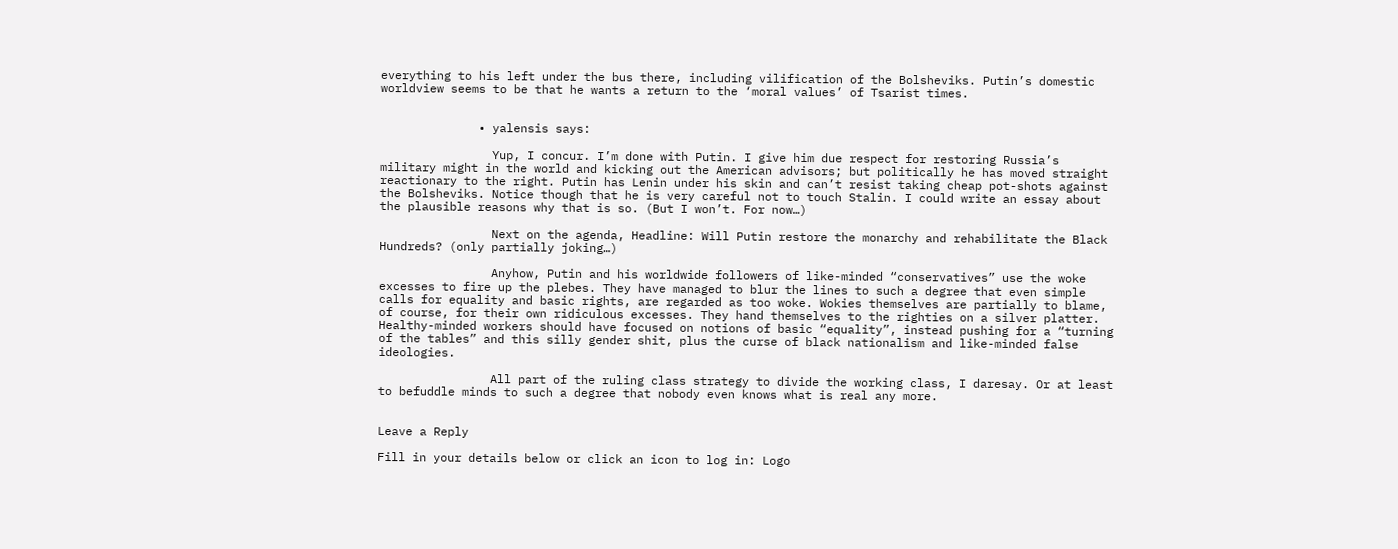everything to his left under the bus there, including vilification of the Bolsheviks. Putin’s domestic worldview seems to be that he wants a return to the ‘moral values’ of Tsarist times.


              • yalensis says:

                Yup, I concur. I’m done with Putin. I give him due respect for restoring Russia’s military might in the world and kicking out the American advisors; but politically he has moved straight reactionary to the right. Putin has Lenin under his skin and can’t resist taking cheap pot-shots against the Bolsheviks. Notice though that he is very careful not to touch Stalin. I could write an essay about the plausible reasons why that is so. (But I won’t. For now…)

                Next on the agenda, Headline: Will Putin restore the monarchy and rehabilitate the Black Hundreds? (only partially joking…)

                Anyhow, Putin and his worldwide followers of like-minded “conservatives” use the woke excesses to fire up the plebes. They have managed to blur the lines to such a degree that even simple calls for equality and basic rights, are regarded as too woke. Wokies themselves are partially to blame, of course, for their own ridiculous excesses. They hand themselves to the righties on a silver platter. Healthy-minded workers should have focused on notions of basic “equality”, instead pushing for a “turning of the tables” and this silly gender shit, plus the curse of black nationalism and like-minded false ideologies.

                All part of the ruling class strategy to divide the working class, I daresay. Or at least to befuddle minds to such a degree that nobody even knows what is real any more.


Leave a Reply

Fill in your details below or click an icon to log in: Logo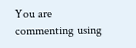You are commenting using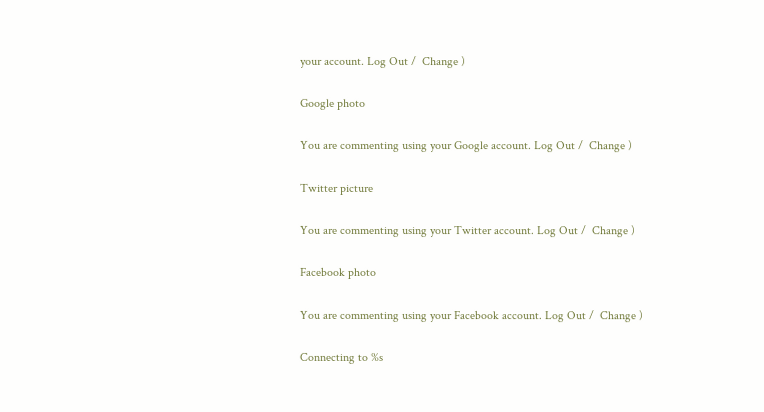your account. Log Out /  Change )

Google photo

You are commenting using your Google account. Log Out /  Change )

Twitter picture

You are commenting using your Twitter account. Log Out /  Change )

Facebook photo

You are commenting using your Facebook account. Log Out /  Change )

Connecting to %s